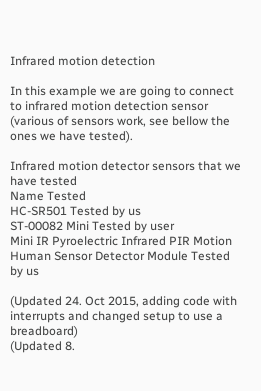Infrared motion detection

In this example we are going to connect to infrared motion detection sensor (various of sensors work, see bellow the ones we have tested).

Infrared motion detector sensors that we have tested
Name Tested
HC-SR501 Tested by us
ST-00082 Mini Tested by user
Mini IR Pyroelectric Infrared PIR Motion Human Sensor Detector Module Tested by us

(Updated 24. Oct 2015, adding code with interrupts and changed setup to use a breadboard)
(Updated 8.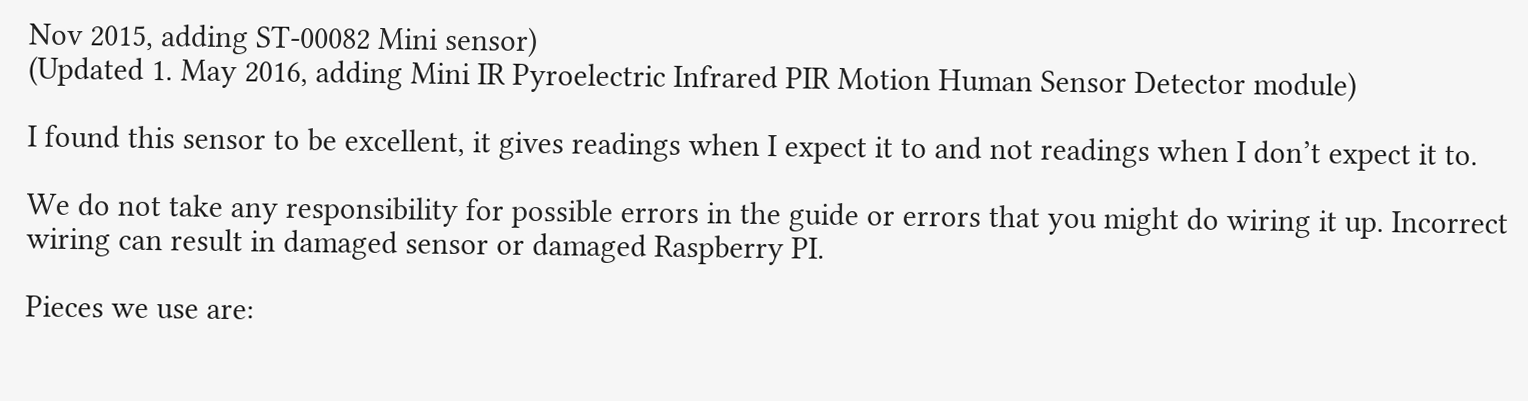Nov 2015, adding ST-00082 Mini sensor)
(Updated 1. May 2016, adding Mini IR Pyroelectric Infrared PIR Motion Human Sensor Detector module)

I found this sensor to be excellent, it gives readings when I expect it to and not readings when I don’t expect it to.

We do not take any responsibility for possible errors in the guide or errors that you might do wiring it up. Incorrect wiring can result in damaged sensor or damaged Raspberry PI.

Pieces we use are: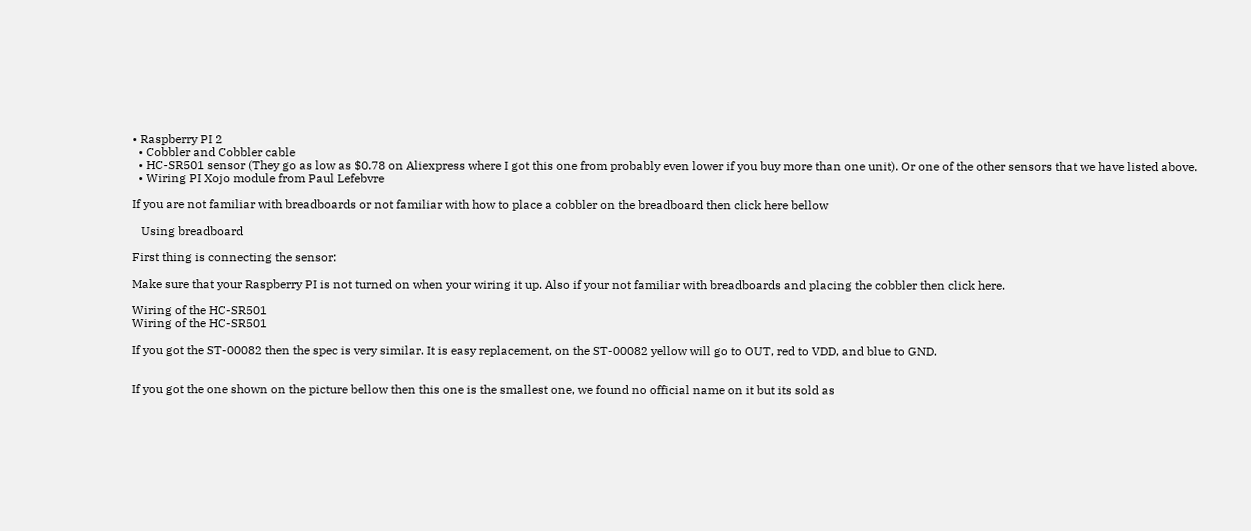• Raspberry PI 2
  • Cobbler and Cobbler cable
  • HC-SR501 sensor (They go as low as $0.78 on Aliexpress where I got this one from probably even lower if you buy more than one unit). Or one of the other sensors that we have listed above.
  • Wiring PI Xojo module from Paul Lefebvre

If you are not familiar with breadboards or not familiar with how to place a cobbler on the breadboard then click here bellow

   Using breadboard

First thing is connecting the sensor:

Make sure that your Raspberry PI is not turned on when your wiring it up. Also if your not familiar with breadboards and placing the cobbler then click here.

Wiring of the HC-SR501
Wiring of the HC-SR501

If you got the ST-00082 then the spec is very similar. It is easy replacement, on the ST-00082 yellow will go to OUT, red to VDD, and blue to GND.


If you got the one shown on the picture bellow then this one is the smallest one, we found no official name on it but its sold as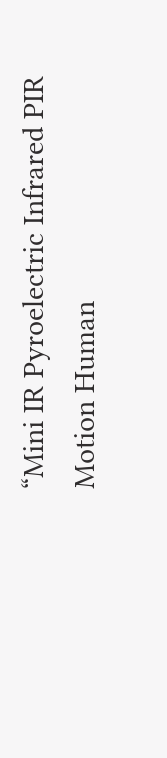“Mini IR Pyroelectric Infrared PIR Motion Human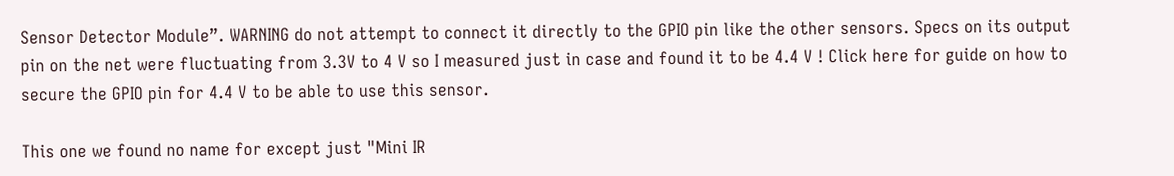Sensor Detector Module”. WARNING do not attempt to connect it directly to the GPIO pin like the other sensors. Specs on its output pin on the net were fluctuating from 3.3V to 4 V so I measured just in case and found it to be 4.4 V ! Click here for guide on how to secure the GPIO pin for 4.4 V to be able to use this sensor.

This one we found no name for except just "Mini IR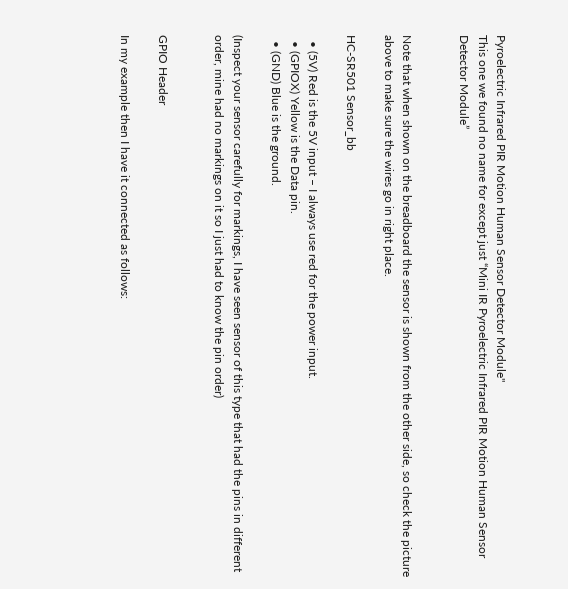Pyroelectric Infrared PIR Motion Human Sensor Detector Module"
This one we found no name for except just “Mini IR Pyroelectric Infrared PIR Motion Human Sensor Detector Module”


Note that when shown on the breadboard the sensor is shown from the other side, so check the picture above to make sure the wires go in right place.

HC-SR501 Sensor_bb

  • (5V) Red is the 5V input – I always use red for the power input.
  • (GPIOX) Yellow is the Data pin.
  • (GND) Blue is the ground.

(Inspect your sensor carefully for markings, I have seen sensor of this type that had the pins in different order, mine had no markings on it so I just had to know the pin order)


GPIO Header

In my example then I have it connected as follows: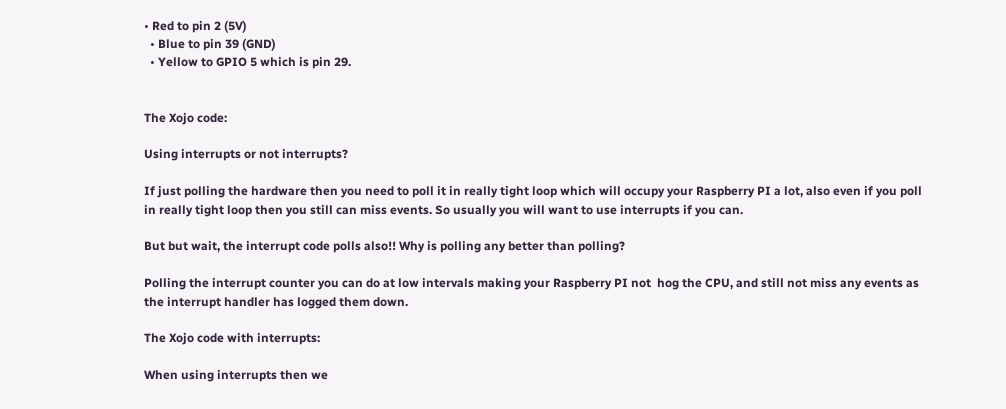• Red to pin 2 (5V)
  • Blue to pin 39 (GND)
  • Yellow to GPIO 5 which is pin 29.


The Xojo code:

Using interrupts or not interrupts?

If just polling the hardware then you need to poll it in really tight loop which will occupy your Raspberry PI a lot, also even if you poll in really tight loop then you still can miss events. So usually you will want to use interrupts if you can.

But but wait, the interrupt code polls also!! Why is polling any better than polling?

Polling the interrupt counter you can do at low intervals making your Raspberry PI not  hog the CPU, and still not miss any events as the interrupt handler has logged them down.

The Xojo code with interrupts:

When using interrupts then we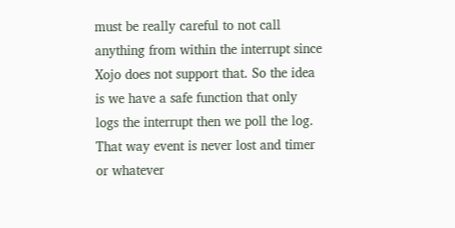must be really careful to not call anything from within the interrupt since Xojo does not support that. So the idea is we have a safe function that only logs the interrupt then we poll the log. That way event is never lost and timer or whatever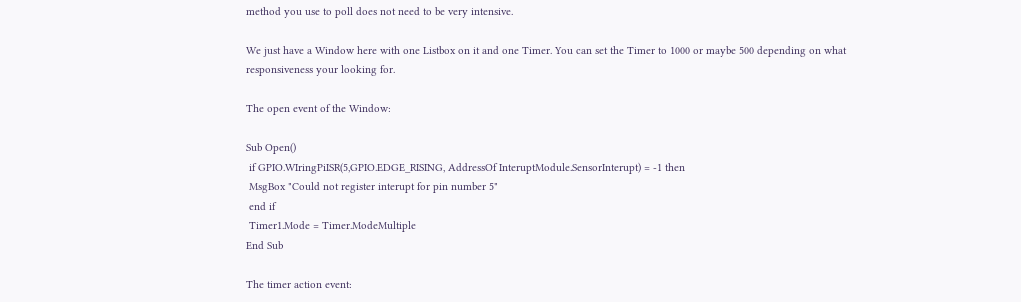method you use to poll does not need to be very intensive.

We just have a Window here with one Listbox on it and one Timer. You can set the Timer to 1000 or maybe 500 depending on what responsiveness your looking for.

The open event of the Window:

Sub Open()
 if GPIO.WIringPiISR(5,GPIO.EDGE_RISING, AddressOf InteruptModule.SensorInterupt) = -1 then
 MsgBox "Could not register interupt for pin number 5"
 end if
 Timer1.Mode = Timer.ModeMultiple
End Sub

The timer action event: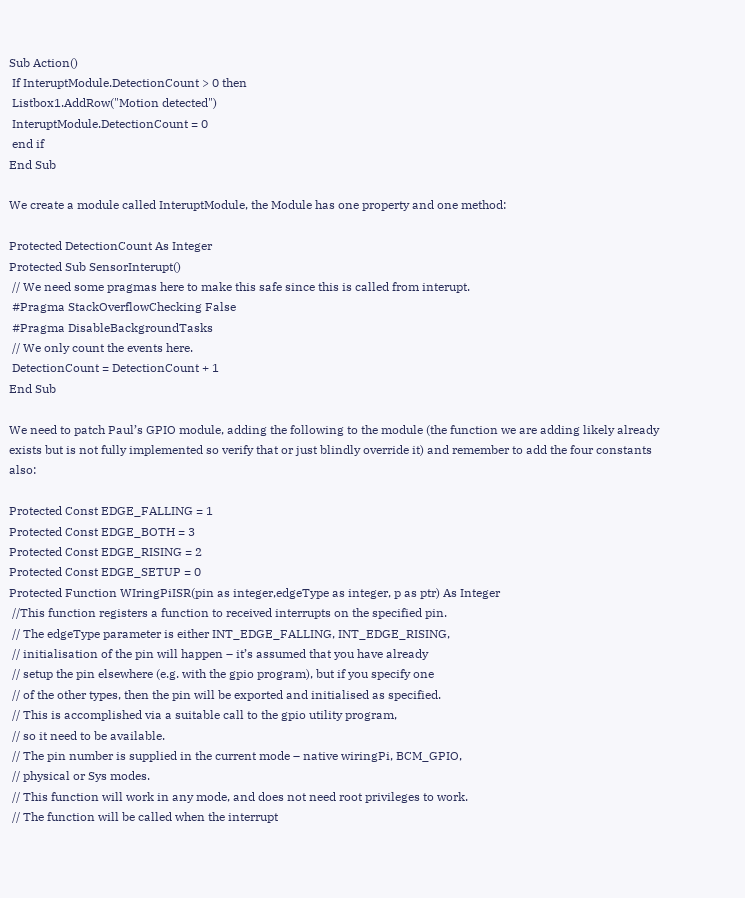Sub Action()
 If InteruptModule.DetectionCount > 0 then
 Listbox1.AddRow("Motion detected")
 InteruptModule.DetectionCount = 0
 end if
End Sub

We create a module called InteruptModule, the Module has one property and one method:

Protected DetectionCount As Integer
Protected Sub SensorInterupt()
 // We need some pragmas here to make this safe since this is called from interupt.
 #Pragma StackOverflowChecking False
 #Pragma DisableBackgroundTasks
 // We only count the events here.
 DetectionCount = DetectionCount + 1
End Sub

We need to patch Paul’s GPIO module, adding the following to the module (the function we are adding likely already exists but is not fully implemented so verify that or just blindly override it) and remember to add the four constants also:

Protected Const EDGE_FALLING = 1
Protected Const EDGE_BOTH = 3
Protected Const EDGE_RISING = 2
Protected Const EDGE_SETUP = 0
Protected Function WIringPiISR(pin as integer,edgeType as integer, p as ptr) As Integer
 //This function registers a function to received interrupts on the specified pin.
 // The edgeType parameter is either INT_EDGE_FALLING, INT_EDGE_RISING,
 // initialisation of the pin will happen – it’s assumed that you have already
 // setup the pin elsewhere (e.g. with the gpio program), but if you specify one
 // of the other types, then the pin will be exported and initialised as specified.
 // This is accomplished via a suitable call to the gpio utility program,
 // so it need to be available.
 // The pin number is supplied in the current mode – native wiringPi, BCM_GPIO,
 // physical or Sys modes.
 // This function will work in any mode, and does not need root privileges to work.
 // The function will be called when the interrupt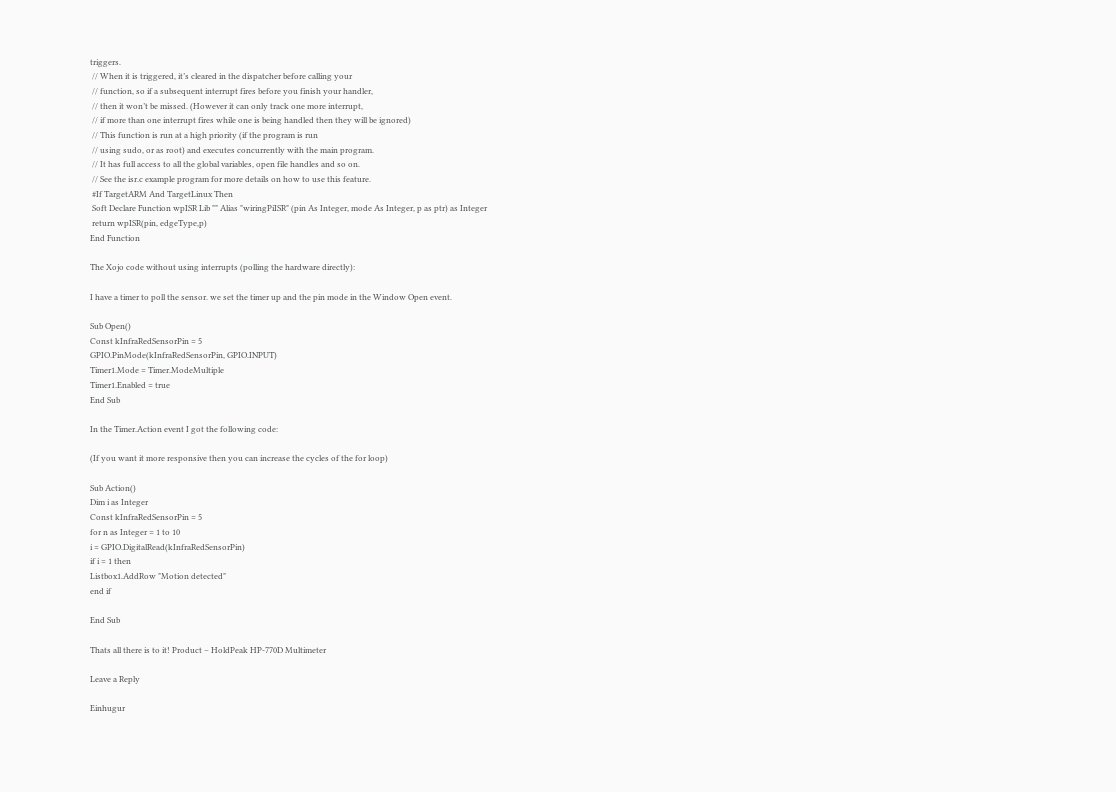triggers.
 // When it is triggered, it’s cleared in the dispatcher before calling your
 // function, so if a subsequent interrupt fires before you finish your handler,
 // then it won’t be missed. (However it can only track one more interrupt,
 // if more than one interrupt fires while one is being handled then they will be ignored)
 // This function is run at a high priority (if the program is run
 // using sudo, or as root) and executes concurrently with the main program.
 // It has full access to all the global variables, open file handles and so on.
 // See the isr.c example program for more details on how to use this feature.
 #If TargetARM And TargetLinux Then
 Soft Declare Function wpISR Lib "" Alias "wiringPiISR" (pin As Integer, mode As Integer, p as ptr) as Integer
 return wpISR(pin, edgeType,p)
End Function

The Xojo code without using interrupts (polling the hardware directly):

I have a timer to poll the sensor. we set the timer up and the pin mode in the Window Open event.

Sub Open()
Const kInfraRedSensorPin = 5
GPIO.PinMode(kInfraRedSensorPin, GPIO.INPUT)
Timer1.Mode = Timer.ModeMultiple
Timer1.Enabled = true
End Sub

In the Timer.Action event I got the following code:

(If you want it more responsive then you can increase the cycles of the for loop)

Sub Action()
Dim i as Integer
Const kInfraRedSensorPin = 5
for n as Integer = 1 to 10
i = GPIO.DigitalRead(kInfraRedSensorPin)
if i = 1 then
Listbox1.AddRow "Motion detected"
end if

End Sub

Thats all there is to it! Product – HoldPeak HP-770D Multimeter

Leave a Reply

Einhugur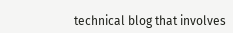technical blog that involves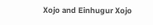Xojo and Einhugur Xojo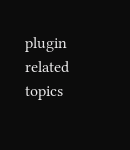plugin related topics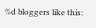%d bloggers like this: